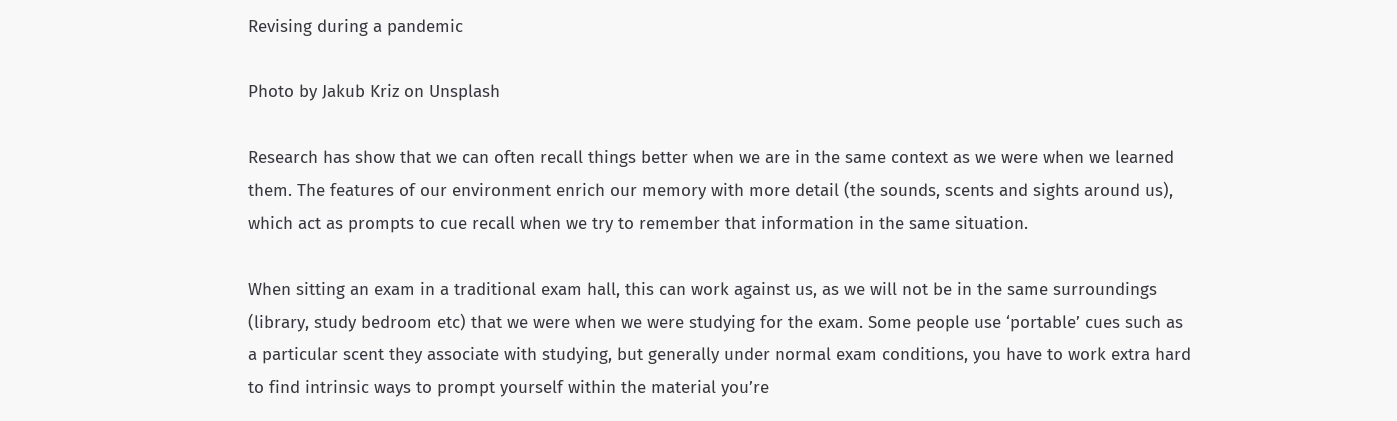Revising during a pandemic

Photo by Jakub Kriz on Unsplash

Research has show that we can often recall things better when we are in the same context as we were when we learned them. The features of our environment enrich our memory with more detail (the sounds, scents and sights around us), which act as prompts to cue recall when we try to remember that information in the same situation.

When sitting an exam in a traditional exam hall, this can work against us, as we will not be in the same surroundings (library, study bedroom etc) that we were when we were studying for the exam. Some people use ‘portable’ cues such as a particular scent they associate with studying, but generally under normal exam conditions, you have to work extra hard to find intrinsic ways to prompt yourself within the material you’re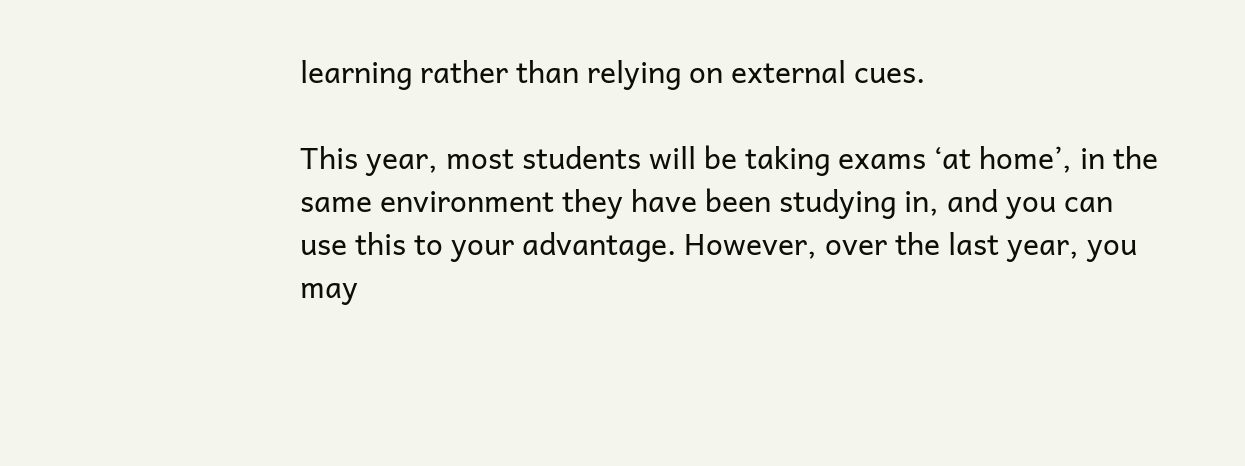learning rather than relying on external cues.

This year, most students will be taking exams ‘at home’, in the same environment they have been studying in, and you can use this to your advantage. However, over the last year, you may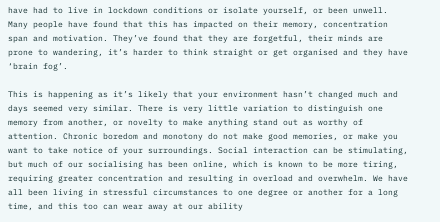have had to live in lockdown conditions or isolate yourself, or been unwell. Many people have found that this has impacted on their memory, concentration span and motivation. They’ve found that they are forgetful, their minds are prone to wandering, it’s harder to think straight or get organised and they have ‘brain fog’.

This is happening as it’s likely that your environment hasn’t changed much and days seemed very similar. There is very little variation to distinguish one memory from another, or novelty to make anything stand out as worthy of attention. Chronic boredom and monotony do not make good memories, or make you want to take notice of your surroundings. Social interaction can be stimulating, but much of our socialising has been online, which is known to be more tiring, requiring greater concentration and resulting in overload and overwhelm. We have all been living in stressful circumstances to one degree or another for a long time, and this too can wear away at our ability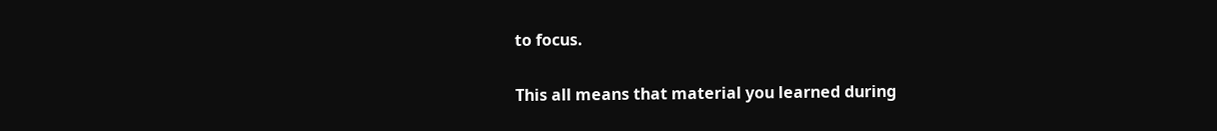to focus.

This all means that material you learned during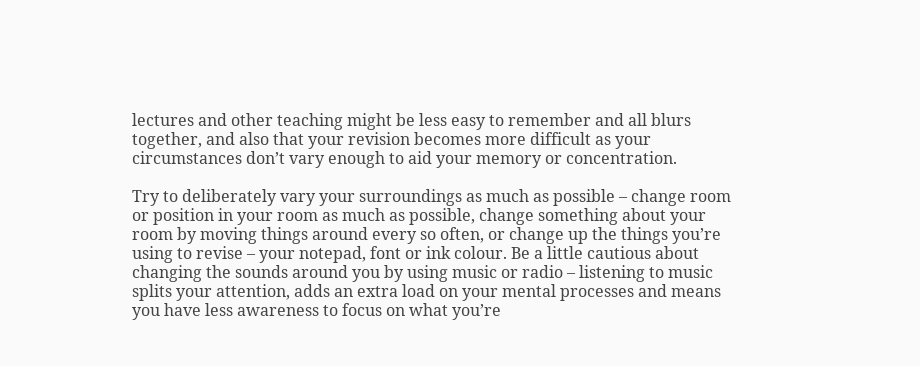lectures and other teaching might be less easy to remember and all blurs together, and also that your revision becomes more difficult as your circumstances don’t vary enough to aid your memory or concentration.

Try to deliberately vary your surroundings as much as possible – change room or position in your room as much as possible, change something about your room by moving things around every so often, or change up the things you’re using to revise – your notepad, font or ink colour. Be a little cautious about changing the sounds around you by using music or radio – listening to music splits your attention, adds an extra load on your mental processes and means you have less awareness to focus on what you’re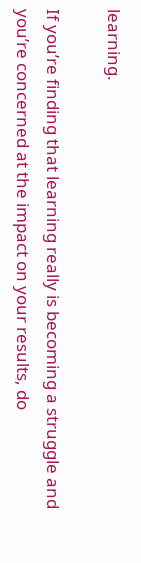learning.

If you’re finding that learning really is becoming a struggle and you’re concerned at the impact on your results, do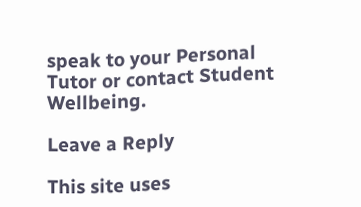speak to your Personal Tutor or contact Student Wellbeing.

Leave a Reply

This site uses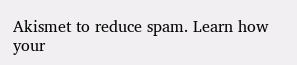Akismet to reduce spam. Learn how your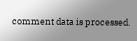comment data is processed.